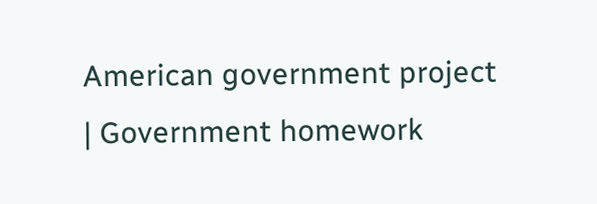American government project | Government homework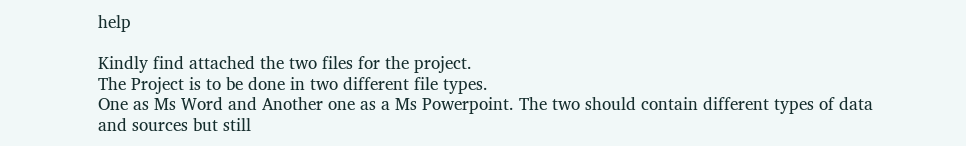help

Kindly find attached the two files for the project.
The Project is to be done in two different file types.
One as Ms Word and Another one as a Ms Powerpoint. The two should contain different types of data and sources but still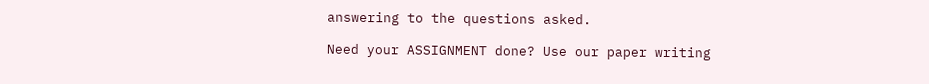answering to the questions asked.

Need your ASSIGNMENT done? Use our paper writing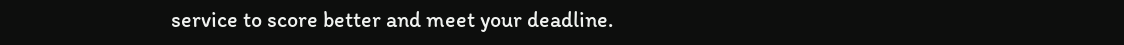service to score better and meet your deadline.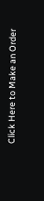Click Here to Make an Order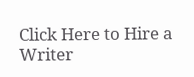Click Here to Hire a Writer